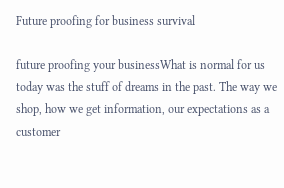Future proofing for business survival

future proofing your businessWhat is normal for us today was the stuff of dreams in the past. The way we shop, how we get information, our expectations as a customer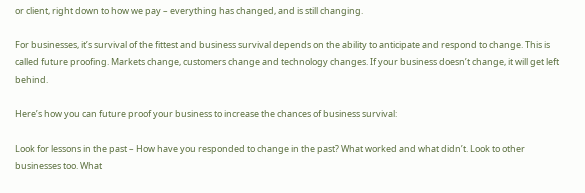or client, right down to how we pay – everything has changed, and is still changing.

For businesses, it’s survival of the fittest and business survival depends on the ability to anticipate and respond to change. This is called future proofing. Markets change, customers change and technology changes. If your business doesn’t change, it will get left behind.

Here’s how you can future proof your business to increase the chances of business survival:

Look for lessons in the past – How have you responded to change in the past? What worked and what didn’t. Look to other businesses too. What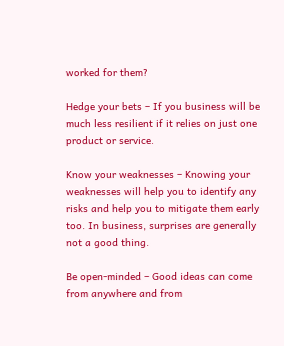worked for them?

Hedge your bets – If you business will be much less resilient if it relies on just one product or service.

Know your weaknesses – Knowing your weaknesses will help you to identify any risks and help you to mitigate them early too. In business, surprises are generally not a good thing.

Be open-minded – Good ideas can come from anywhere and from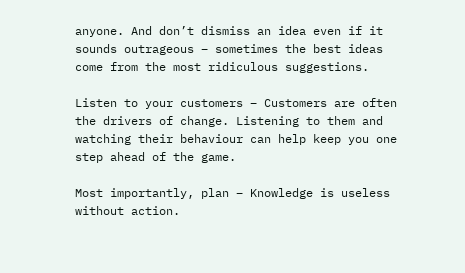anyone. And don’t dismiss an idea even if it sounds outrageous – sometimes the best ideas come from the most ridiculous suggestions.

Listen to your customers – Customers are often the drivers of change. Listening to them and watching their behaviour can help keep you one step ahead of the game.

Most importantly, plan – Knowledge is useless without action.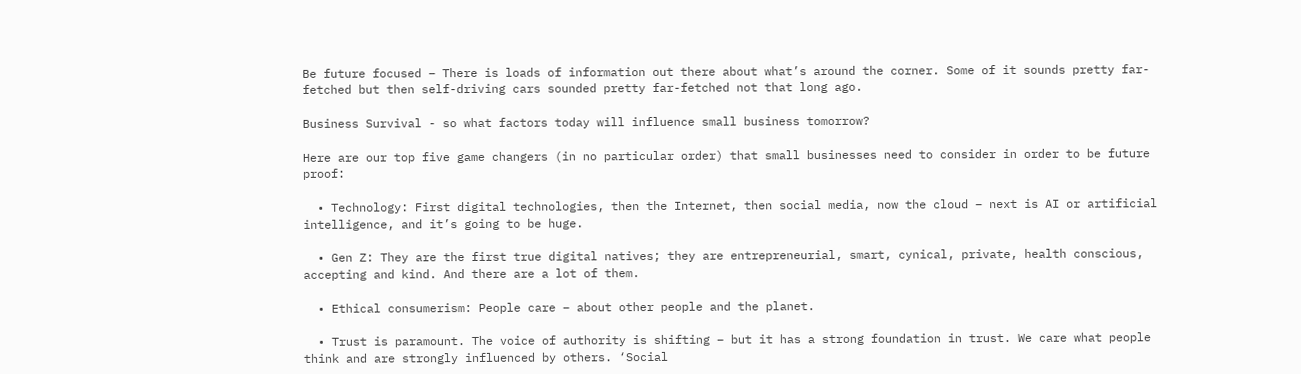Be future focused – There is loads of information out there about what’s around the corner. Some of it sounds pretty far-fetched but then self-driving cars sounded pretty far-fetched not that long ago.

Business Survival - so what factors today will influence small business tomorrow?

Here are our top five game changers (in no particular order) that small businesses need to consider in order to be future proof:

  • Technology: First digital technologies, then the Internet, then social media, now the cloud – next is AI or artificial intelligence, and it’s going to be huge.

  • Gen Z: They are the first true digital natives; they are entrepreneurial, smart, cynical, private, health conscious, accepting and kind. And there are a lot of them.

  • Ethical consumerism: People care – about other people and the planet.

  • Trust is paramount. The voice of authority is shifting – but it has a strong foundation in trust. We care what people think and are strongly influenced by others. ‘Social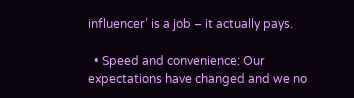influencer’ is a job – it actually pays.

  • Speed and convenience: Our expectations have changed and we no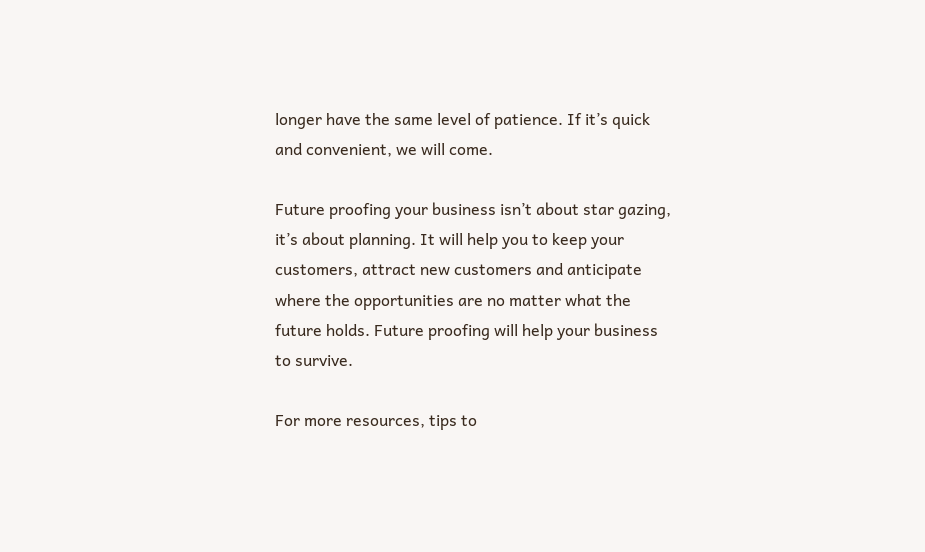longer have the same level of patience. If it’s quick and convenient, we will come.

Future proofing your business isn’t about star gazing, it’s about planning. It will help you to keep your customers, attract new customers and anticipate where the opportunities are no matter what the future holds. Future proofing will help your business to survive.

For more resources, tips to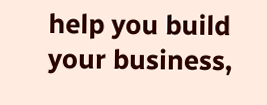help you build your business,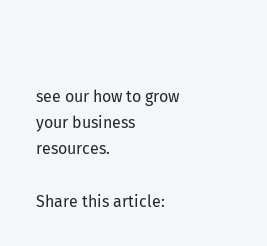see our how to grow your business resources.

Share this article: